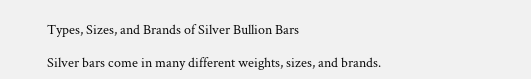Types, Sizes, and Brands of Silver Bullion Bars

Silver bars come in many different weights, sizes, and brands.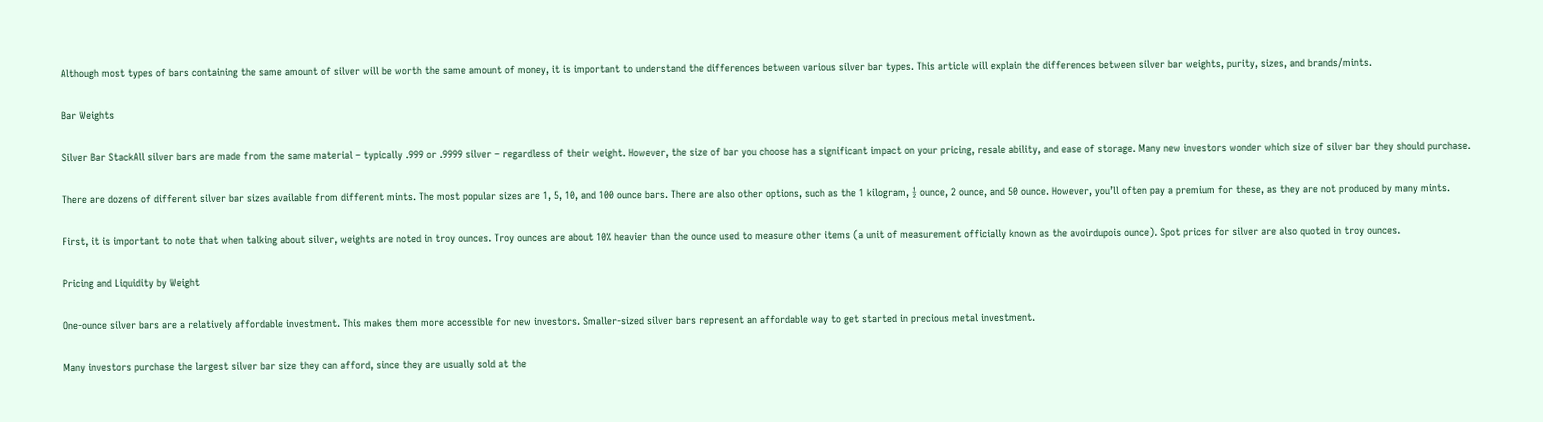Although most types of bars containing the same amount of silver will be worth the same amount of money, it is important to understand the differences between various silver bar types. This article will explain the differences between silver bar weights, purity, sizes, and brands/mints.

Bar Weights

Silver Bar StackAll silver bars are made from the same material – typically .999 or .9999 silver – regardless of their weight. However, the size of bar you choose has a significant impact on your pricing, resale ability, and ease of storage. Many new investors wonder which size of silver bar they should purchase.

There are dozens of different silver bar sizes available from different mints. The most popular sizes are 1, 5, 10, and 100 ounce bars. There are also other options, such as the 1 kilogram, ½ ounce, 2 ounce, and 50 ounce. However, you’ll often pay a premium for these, as they are not produced by many mints.

First, it is important to note that when talking about silver, weights are noted in troy ounces. Troy ounces are about 10% heavier than the ounce used to measure other items (a unit of measurement officially known as the avoirdupois ounce). Spot prices for silver are also quoted in troy ounces.

Pricing and Liquidity by Weight

One-ounce silver bars are a relatively affordable investment. This makes them more accessible for new investors. Smaller-sized silver bars represent an affordable way to get started in precious metal investment.

Many investors purchase the largest silver bar size they can afford, since they are usually sold at the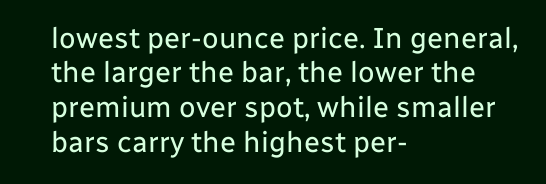lowest per-ounce price. In general, the larger the bar, the lower the premium over spot, while smaller bars carry the highest per-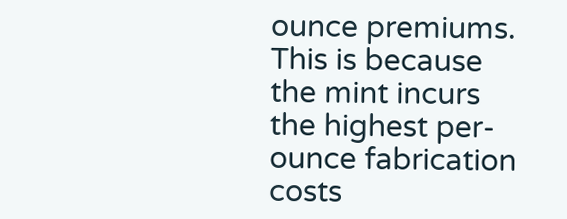ounce premiums. This is because the mint incurs the highest per-ounce fabrication costs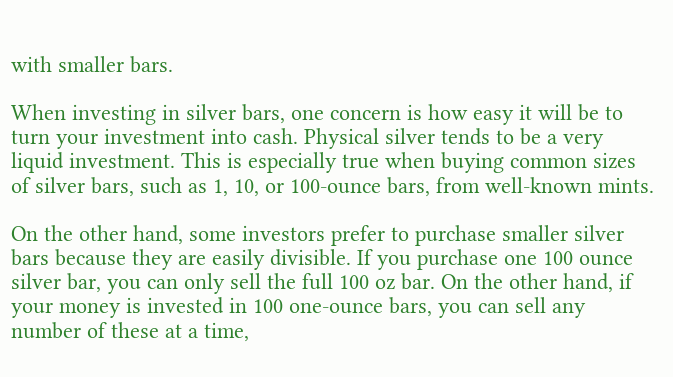with smaller bars.

When investing in silver bars, one concern is how easy it will be to turn your investment into cash. Physical silver tends to be a very liquid investment. This is especially true when buying common sizes of silver bars, such as 1, 10, or 100-ounce bars, from well-known mints.

On the other hand, some investors prefer to purchase smaller silver bars because they are easily divisible. If you purchase one 100 ounce silver bar, you can only sell the full 100 oz bar. On the other hand, if your money is invested in 100 one-ounce bars, you can sell any number of these at a time,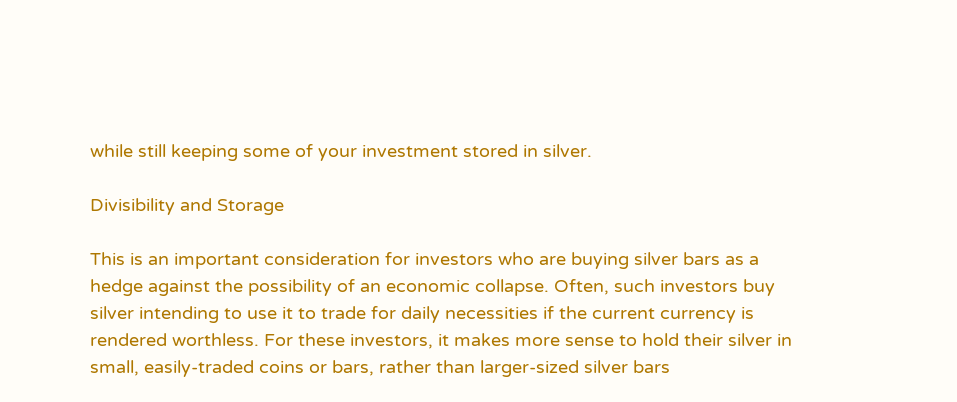while still keeping some of your investment stored in silver.

Divisibility and Storage

This is an important consideration for investors who are buying silver bars as a hedge against the possibility of an economic collapse. Often, such investors buy silver intending to use it to trade for daily necessities if the current currency is rendered worthless. For these investors, it makes more sense to hold their silver in small, easily-traded coins or bars, rather than larger-sized silver bars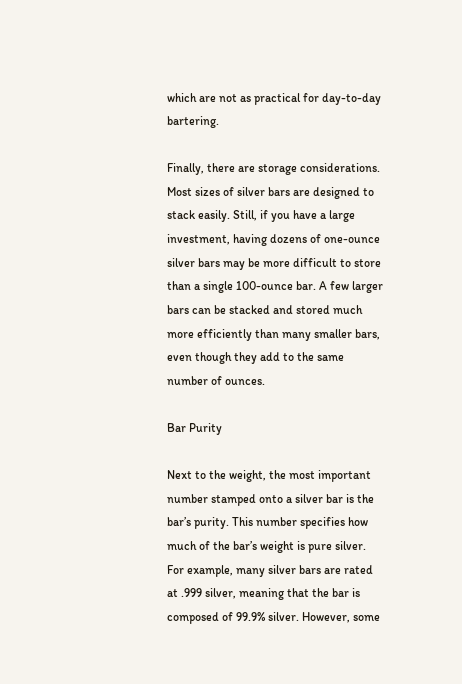which are not as practical for day-to-day bartering.

Finally, there are storage considerations. Most sizes of silver bars are designed to stack easily. Still, if you have a large investment, having dozens of one-ounce silver bars may be more difficult to store than a single 100-ounce bar. A few larger bars can be stacked and stored much more efficiently than many smaller bars, even though they add to the same number of ounces.

Bar Purity

Next to the weight, the most important number stamped onto a silver bar is the bar’s purity. This number specifies how much of the bar’s weight is pure silver. For example, many silver bars are rated at .999 silver, meaning that the bar is composed of 99.9% silver. However, some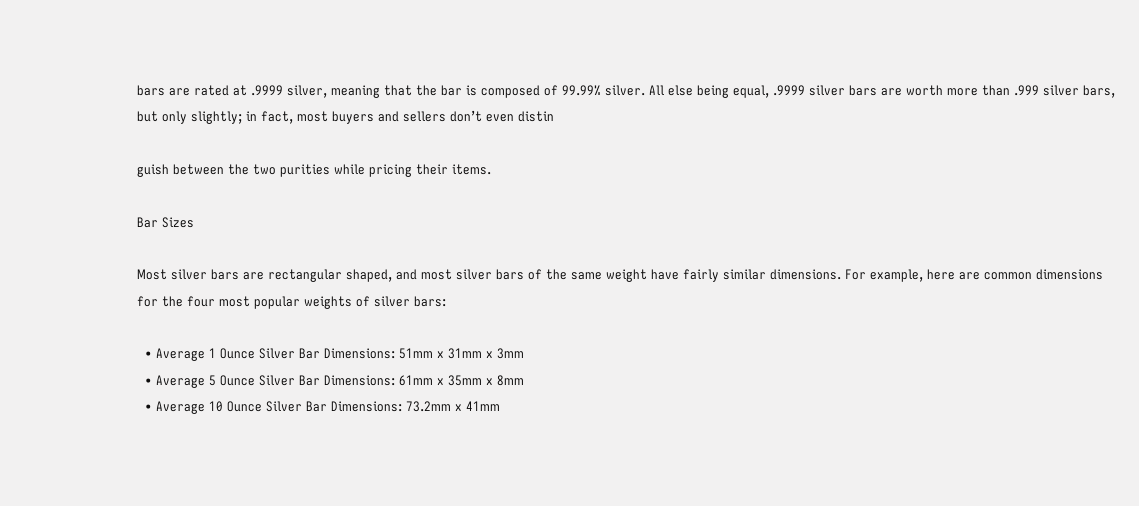bars are rated at .9999 silver, meaning that the bar is composed of 99.99% silver. All else being equal, .9999 silver bars are worth more than .999 silver bars, but only slightly; in fact, most buyers and sellers don’t even distin

guish between the two purities while pricing their items.

Bar Sizes

Most silver bars are rectangular shaped, and most silver bars of the same weight have fairly similar dimensions. For example, here are common dimensions for the four most popular weights of silver bars:

  • Average 1 Ounce Silver Bar Dimensions: 51mm x 31mm x 3mm
  • Average 5 Ounce Silver Bar Dimensions: 61mm x 35mm x 8mm
  • Average 10 Ounce Silver Bar Dimensions: 73.2mm x 41mm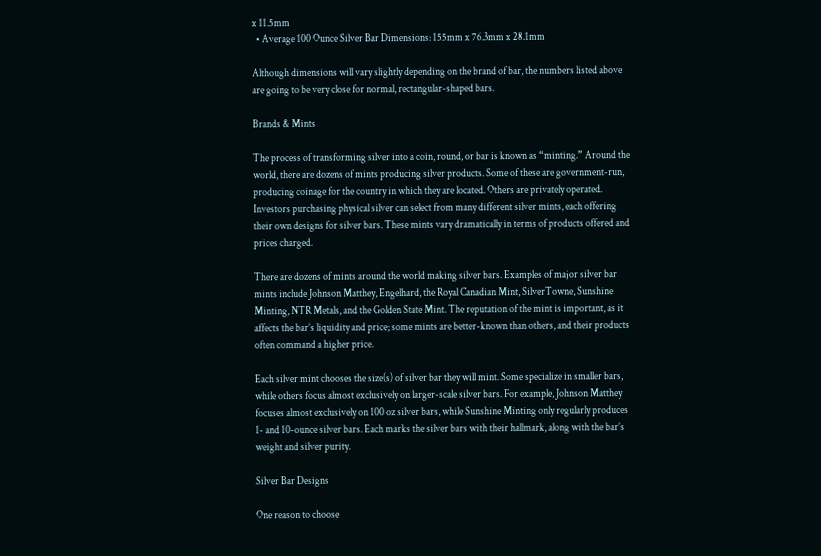x 11.5mm
  • Average 100 Ounce Silver Bar Dimensions: 155mm x 76.3mm x 28.1mm

Although dimensions will vary slightly depending on the brand of bar, the numbers listed above are going to be very close for normal, rectangular-shaped bars.

Brands & Mints

The process of transforming silver into a coin, round, or bar is known as “minting.” Around the world, there are dozens of mints producing silver products. Some of these are government-run, producing coinage for the country in which they are located. Others are privately operated. Investors purchasing physical silver can select from many different silver mints, each offering their own designs for silver bars. These mints vary dramatically in terms of products offered and prices charged.

There are dozens of mints around the world making silver bars. Examples of major silver bar mints include Johnson Matthey, Engelhard, the Royal Canadian Mint, SilverTowne, Sunshine Minting, NTR Metals, and the Golden State Mint. The reputation of the mint is important, as it affects the bar’s liquidity and price; some mints are better-known than others, and their products often command a higher price.

Each silver mint chooses the size(s) of silver bar they will mint. Some specialize in smaller bars, while others focus almost exclusively on larger-scale silver bars. For example, Johnson Matthey focuses almost exclusively on 100 oz silver bars, while Sunshine Minting only regularly produces 1- and 10-ounce silver bars. Each marks the silver bars with their hallmark, along with the bar’s weight and silver purity.

Silver Bar Designs

One reason to choose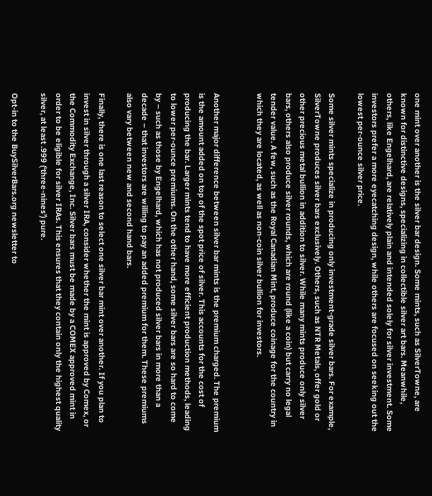one mint over another is the silver bar design. Some mints, such as SilverTowne, are known for distinctive designs, specializing in collectible silver art bars. Meanwhile, others, like Engelhard, are relatively plain and intended solely for silver investment. Some investors prefer a more eyecatching design, while others are focused on seeking out the lowest per-ounce silver price.

Some silver mints specialize in producing only investment-grade silver bars. For example, SilverTowne produces silver bars exclusively. Others, such as NTR Metals, offer gold or other precious metal bullion in addition to silver. While many mints produce only silver bars, others also produce silver rounds, which are round (like a coin) but carry no legal tender value. A few, such as the Royal Canadian Mint, produce coinage for the country in which they are located, as well as non-coin silver bullion for investors.


Another major difference between silver bar mints is the premium charged. The premium is the amount added on top of the spot price of silver. This accounts for the cost of producing the bar. Larger mints tend to have more efficient production methods, leading to lower per-ounce premiums. On the other hand, some silver bars are so hard to come by – such as those by Engelhard, which has not produced silver bars in more than a decade – that investors are willing to pay an added premium for them. These premiums also vary between new and second hand bars.

Finally, there is one last reason to select one silver bar mint over another. If you plan to invest in silver through a silver IRA, consider whether the mint is approved by Comex, or the Commodity Exchange, Inc. Silver bars must be made by a COMEX approved mint in order to be eligible for silver IRAs. This ensures that they contain only the highest quality silver, at least .999 (‘three-nines’) pure.

Opt-in to the BuySilverBars.org newsletter to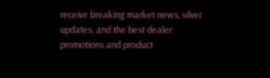receive breaking market news, silver updates, and the best dealer promotions and product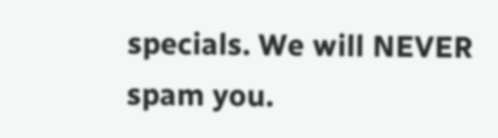specials. We will NEVER spam you.